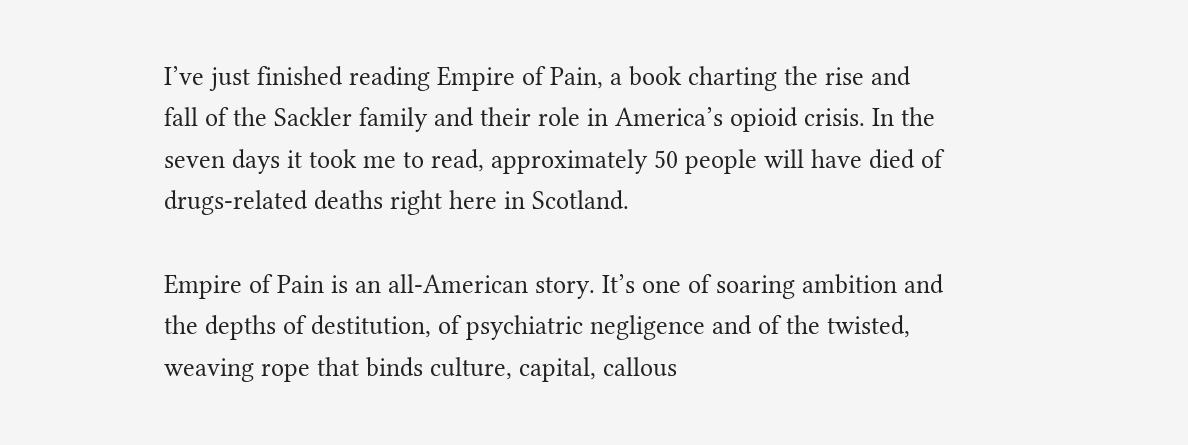I’ve just finished reading Empire of Pain, a book charting the rise and fall of the Sackler family and their role in America’s opioid crisis. In the seven days it took me to read, approximately 50 people will have died of drugs-related deaths right here in Scotland.

Empire of Pain is an all-American story. It’s one of soaring ambition and the depths of destitution, of psychiatric negligence and of the twisted, weaving rope that binds culture, capital, callous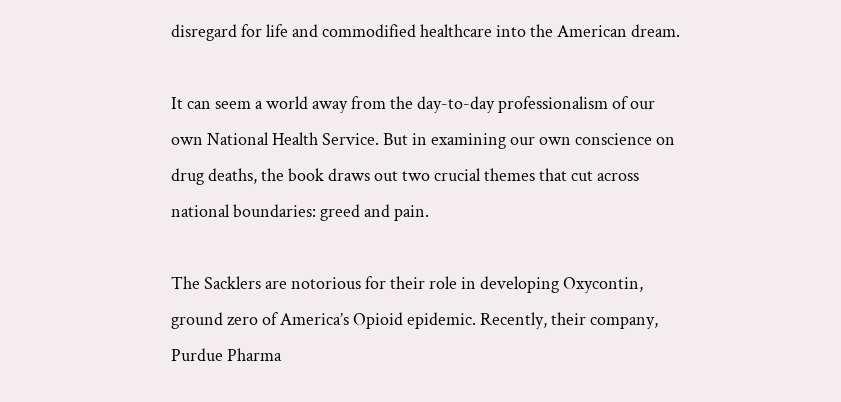disregard for life and commodified healthcare into the American dream.

It can seem a world away from the day-to-day professionalism of our own National Health Service. But in examining our own conscience on drug deaths, the book draws out two crucial themes that cut across national boundaries: greed and pain.

The Sacklers are notorious for their role in developing Oxycontin, ground zero of America’s Opioid epidemic. Recently, their company, Purdue Pharma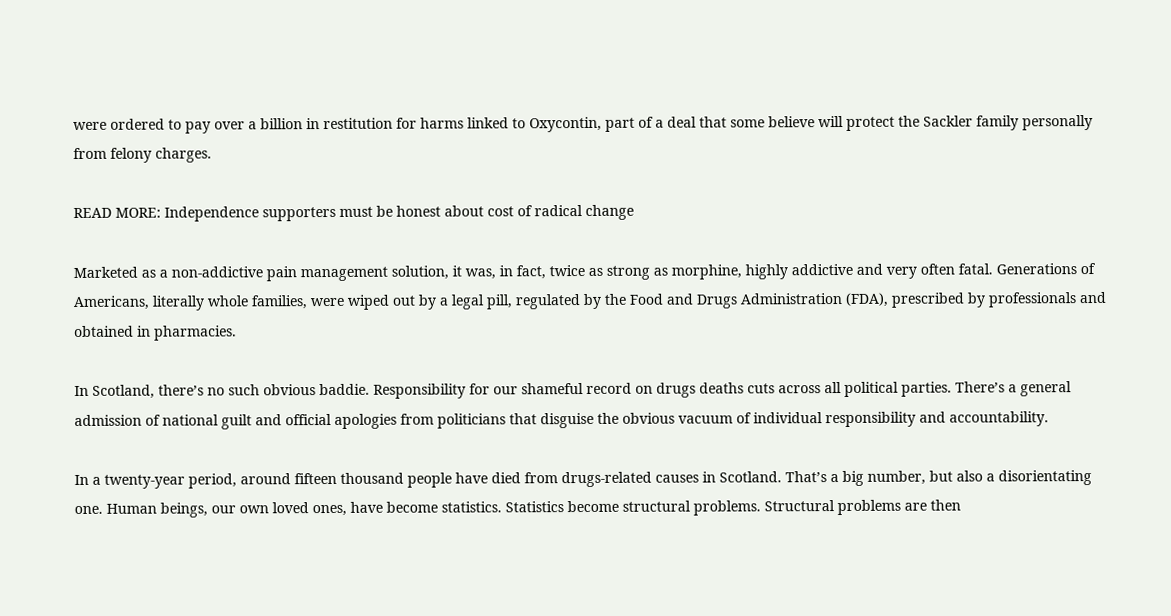were ordered to pay over a billion in restitution for harms linked to Oxycontin, part of a deal that some believe will protect the Sackler family personally from felony charges.

READ MORE: Independence supporters must be honest about cost of radical change

Marketed as a non-addictive pain management solution, it was, in fact, twice as strong as morphine, highly addictive and very often fatal. Generations of Americans, literally whole families, were wiped out by a legal pill, regulated by the Food and Drugs Administration (FDA), prescribed by professionals and obtained in pharmacies.

In Scotland, there’s no such obvious baddie. Responsibility for our shameful record on drugs deaths cuts across all political parties. There’s a general admission of national guilt and official apologies from politicians that disguise the obvious vacuum of individual responsibility and accountability.

In a twenty-year period, around fifteen thousand people have died from drugs-related causes in Scotland. That’s a big number, but also a disorientating one. Human beings, our own loved ones, have become statistics. Statistics become structural problems. Structural problems are then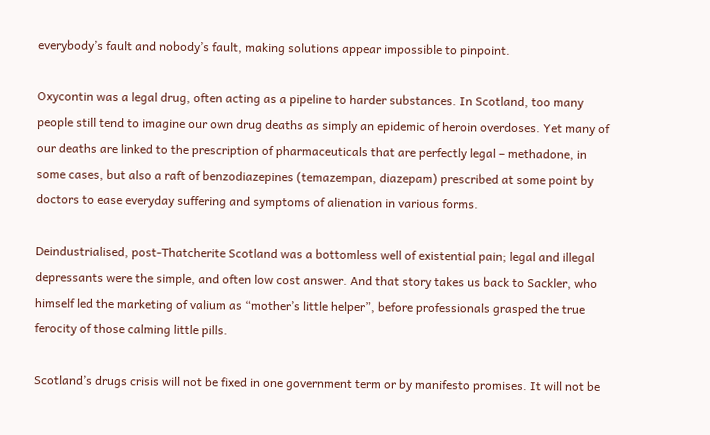everybody’s fault and nobody’s fault, making solutions appear impossible to pinpoint.

Oxycontin was a legal drug, often acting as a pipeline to harder substances. In Scotland, too many people still tend to imagine our own drug deaths as simply an epidemic of heroin overdoses. Yet many of our deaths are linked to the prescription of pharmaceuticals that are perfectly legal – methadone, in some cases, but also a raft of benzodiazepines (temazempan, diazepam) prescribed at some point by doctors to ease everyday suffering and symptoms of alienation in various forms.

Deindustrialised, post-Thatcherite Scotland was a bottomless well of existential pain; legal and illegal depressants were the simple, and often low cost answer. And that story takes us back to Sackler, who himself led the marketing of valium as “mother’s little helper”, before professionals grasped the true ferocity of those calming little pills.

Scotland’s drugs crisis will not be fixed in one government term or by manifesto promises. It will not be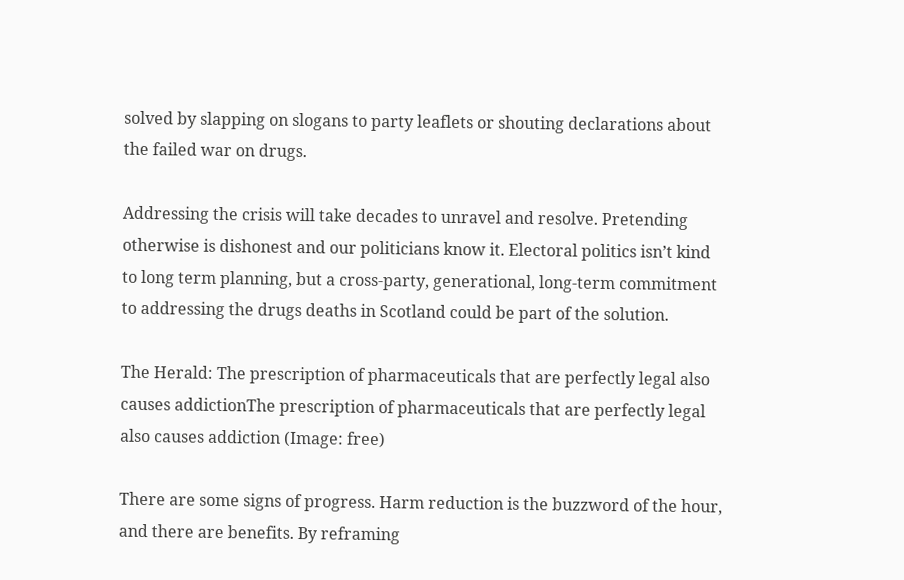solved by slapping on slogans to party leaflets or shouting declarations about the failed war on drugs.

Addressing the crisis will take decades to unravel and resolve. Pretending otherwise is dishonest and our politicians know it. Electoral politics isn’t kind to long term planning, but a cross-party, generational, long-term commitment to addressing the drugs deaths in Scotland could be part of the solution.

The Herald: The prescription of pharmaceuticals that are perfectly legal also causes addictionThe prescription of pharmaceuticals that are perfectly legal also causes addiction (Image: free)

There are some signs of progress. Harm reduction is the buzzword of the hour, and there are benefits. By reframing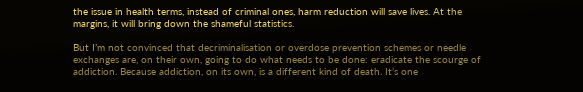the issue in health terms, instead of criminal ones, harm reduction will save lives. At the margins, it will bring down the shameful statistics.

But I’m not convinced that decriminalisation or overdose prevention schemes or needle exchanges are, on their own, going to do what needs to be done: eradicate the scourge of addiction. Because addiction, on its own, is a different kind of death. It’s one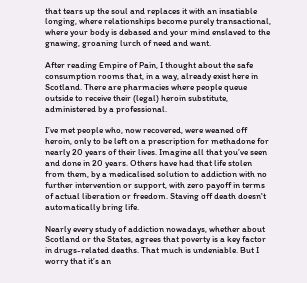that tears up the soul and replaces it with an insatiable longing, where relationships become purely transactional, where your body is debased and your mind enslaved to the gnawing, groaning lurch of need and want.

After reading Empire of Pain, I thought about the safe consumption rooms that, in a way, already exist here in Scotland. There are pharmacies where people queue outside to receive their (legal) heroin substitute, administered by a professional.

I’ve met people who, now recovered, were weaned off heroin, only to be left on a prescription for methadone for nearly 20 years of their lives. Imagine all that you’ve seen and done in 20 years. Others have had that life stolen from them, by a medicalised solution to addiction with no further intervention or support, with zero payoff in terms of actual liberation or freedom. Staving off death doesn't automatically bring life.

Nearly every study of addiction nowadays, whether about Scotland or the States, agrees that poverty is a key factor in drugs-related deaths. That much is undeniable. But I worry that it’s an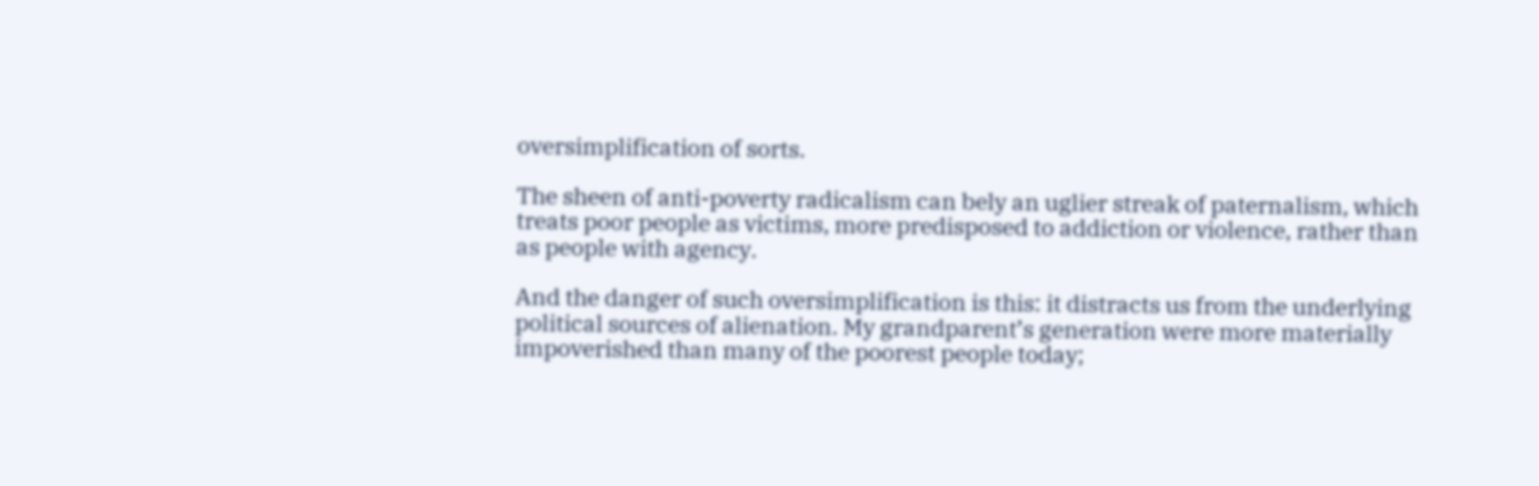oversimplification of sorts.

The sheen of anti-poverty radicalism can bely an uglier streak of paternalism, which treats poor people as victims, more predisposed to addiction or violence, rather than as people with agency.

And the danger of such oversimplification is this: it distracts us from the underlying political sources of alienation. My grandparent’s generation were more materially impoverished than many of the poorest people today;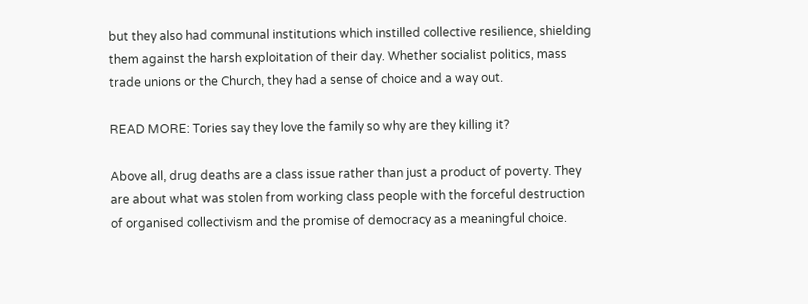but they also had communal institutions which instilled collective resilience, shielding them against the harsh exploitation of their day. Whether socialist politics, mass trade unions or the Church, they had a sense of choice and a way out.

READ MORE: Tories say they love the family so why are they killing it?

Above all, drug deaths are a class issue rather than just a product of poverty. They are about what was stolen from working class people with the forceful destruction of organised collectivism and the promise of democracy as a meaningful choice.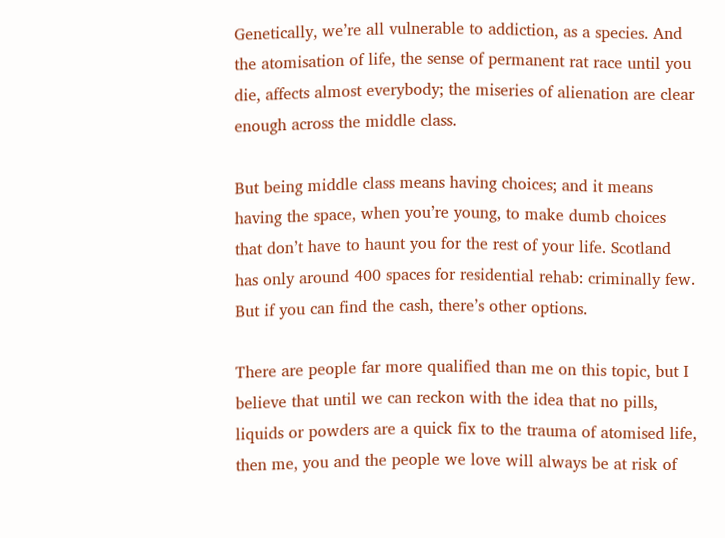Genetically, we’re all vulnerable to addiction, as a species. And the atomisation of life, the sense of permanent rat race until you die, affects almost everybody; the miseries of alienation are clear enough across the middle class.

But being middle class means having choices; and it means having the space, when you’re young, to make dumb choices that don’t have to haunt you for the rest of your life. Scotland has only around 400 spaces for residential rehab: criminally few. But if you can find the cash, there’s other options.

There are people far more qualified than me on this topic, but I believe that until we can reckon with the idea that no pills, liquids or powders are a quick fix to the trauma of atomised life, then me, you and the people we love will always be at risk of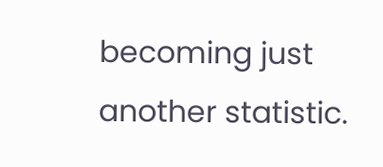becoming just another statistic.